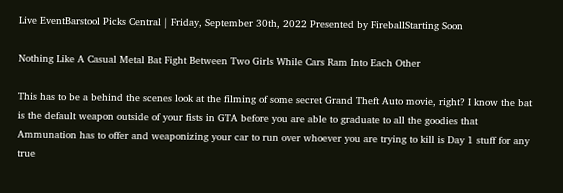Live EventBarstool Picks Central | Friday, September 30th, 2022 Presented by FireballStarting Soon

Nothing Like A Casual Metal Bat Fight Between Two Girls While Cars Ram Into Each Other

This has to be a behind the scenes look at the filming of some secret Grand Theft Auto movie, right? I know the bat is the default weapon outside of your fists in GTA before you are able to graduate to all the goodies that Ammunation has to offer and weaponizing your car to run over whoever you are trying to kill is Day 1 stuff for any true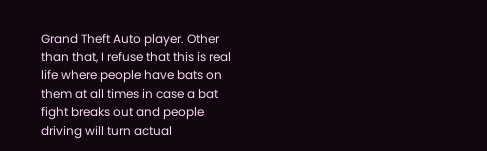Grand Theft Auto player. Other than that, I refuse that this is real life where people have bats on them at all times in case a bat fight breaks out and people driving will turn actual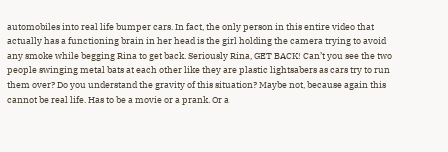automobiles into real life bumper cars. In fact, the only person in this entire video that actually has a functioning brain in her head is the girl holding the camera trying to avoid any smoke while begging Rina to get back. Seriously Rina, GET BACK! Can’t you see the two people swinging metal bats at each other like they are plastic lightsabers as cars try to run them over? Do you understand the gravity of this situation? Maybe not, because again this cannot be real life. Has to be a movie or a prank. Or a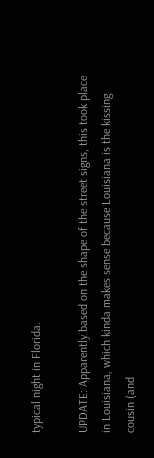typical night in Florida.

UPDATE: Apparently based on the shape of the street signs, this took place in Louisiana, which kinda makes sense because Louisiana is the kissing cousin (and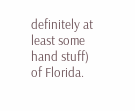definitely at least some hand stuff) of Florida.